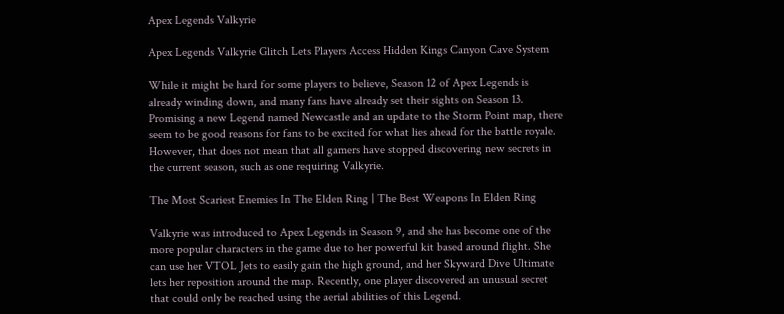Apex Legends Valkyrie

Apex Legends Valkyrie Glitch Lets Players Access Hidden Kings Canyon Cave System

While it might be hard for some players to believe, Season 12 of Apex Legends is already winding down, and many fans have already set their sights on Season 13. Promising a new Legend named Newcastle and an update to the Storm Point map, there seem to be good reasons for fans to be excited for what lies ahead for the battle royale. However, that does not mean that all gamers have stopped discovering new secrets in the current season, such as one requiring Valkyrie.

The Most Scariest Enemies In The Elden Ring | The Best Weapons In Elden Ring

Valkyrie was introduced to Apex Legends in Season 9, and she has become one of the more popular characters in the game due to her powerful kit based around flight. She can use her VTOL Jets to easily gain the high ground, and her Skyward Dive Ultimate lets her reposition around the map. Recently, one player discovered an unusual secret that could only be reached using the aerial abilities of this Legend.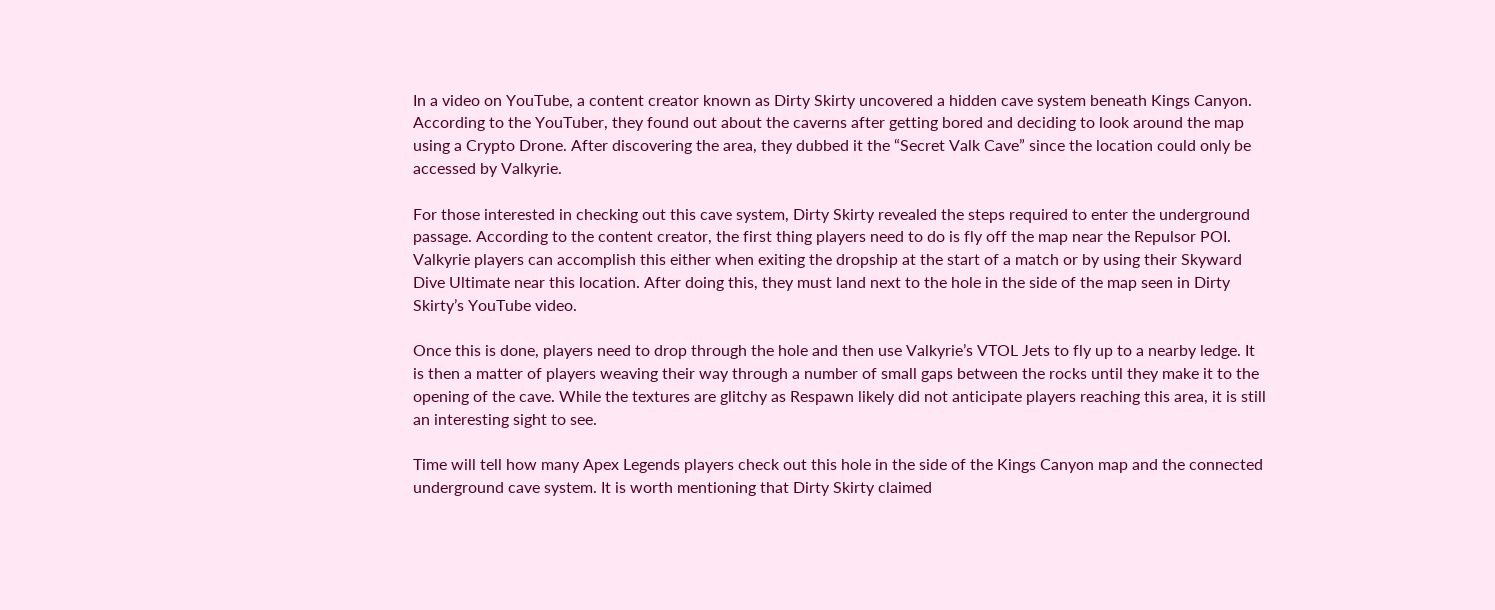In a video on YouTube, a content creator known as Dirty Skirty uncovered a hidden cave system beneath Kings Canyon. According to the YouTuber, they found out about the caverns after getting bored and deciding to look around the map using a Crypto Drone. After discovering the area, they dubbed it the “Secret Valk Cave” since the location could only be accessed by Valkyrie.

For those interested in checking out this cave system, Dirty Skirty revealed the steps required to enter the underground passage. According to the content creator, the first thing players need to do is fly off the map near the Repulsor POI. Valkyrie players can accomplish this either when exiting the dropship at the start of a match or by using their Skyward Dive Ultimate near this location. After doing this, they must land next to the hole in the side of the map seen in Dirty Skirty’s YouTube video.

Once this is done, players need to drop through the hole and then use Valkyrie’s VTOL Jets to fly up to a nearby ledge. It is then a matter of players weaving their way through a number of small gaps between the rocks until they make it to the opening of the cave. While the textures are glitchy as Respawn likely did not anticipate players reaching this area, it is still an interesting sight to see.

Time will tell how many Apex Legends players check out this hole in the side of the Kings Canyon map and the connected underground cave system. It is worth mentioning that Dirty Skirty claimed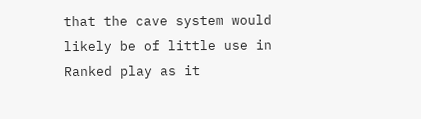that the cave system would likely be of little use in Ranked play as it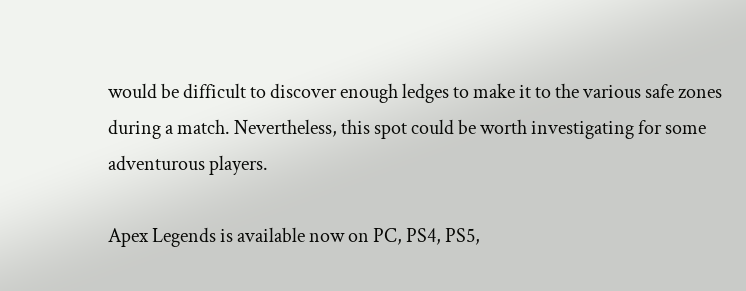would be difficult to discover enough ledges to make it to the various safe zones during a match. Nevertheless, this spot could be worth investigating for some adventurous players.

Apex Legends is available now on PC, PS4, PS5,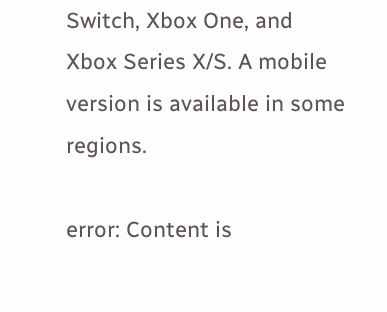Switch, Xbox One, and Xbox Series X/S. A mobile version is available in some regions.

error: Content is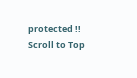protected !!
Scroll to Top